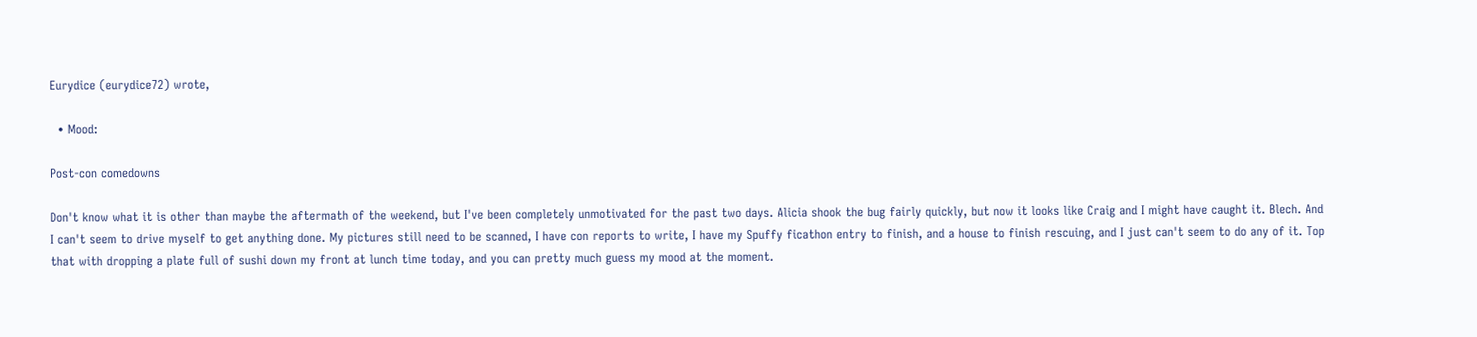Eurydice (eurydice72) wrote,

  • Mood:

Post-con comedowns

Don't know what it is other than maybe the aftermath of the weekend, but I've been completely unmotivated for the past two days. Alicia shook the bug fairly quickly, but now it looks like Craig and I might have caught it. Blech. And I can't seem to drive myself to get anything done. My pictures still need to be scanned, I have con reports to write, I have my Spuffy ficathon entry to finish, and a house to finish rescuing, and I just can't seem to do any of it. Top that with dropping a plate full of sushi down my front at lunch time today, and you can pretty much guess my mood at the moment.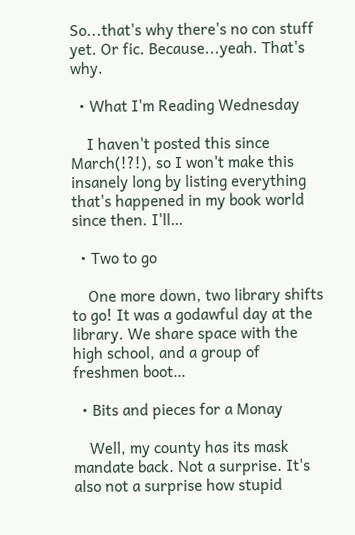So...that's why there's no con stuff yet. Or fic. Because...yeah. That's why.

  • What I'm Reading Wednesday

    I haven't posted this since March(!?!), so I won't make this insanely long by listing everything that's happened in my book world since then. I'll…

  • Two to go

    One more down, two library shifts to go! It was a godawful day at the library. We share space with the high school, and a group of freshmen boot…

  • Bits and pieces for a Monay

    Well, my county has its mask mandate back. Not a surprise. It's also not a surprise how stupid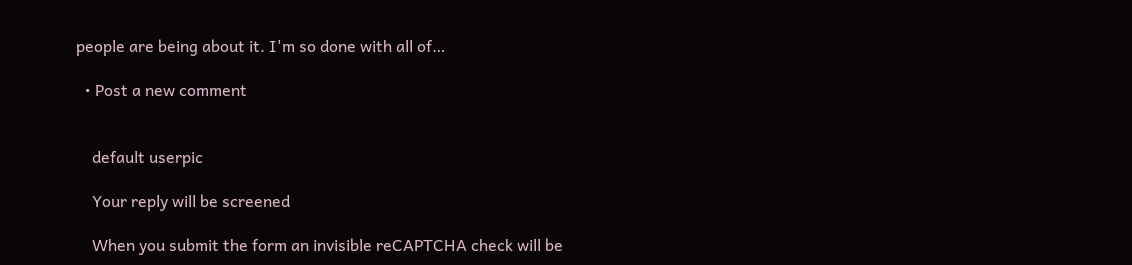people are being about it. I'm so done with all of…

  • Post a new comment


    default userpic

    Your reply will be screened

    When you submit the form an invisible reCAPTCHA check will be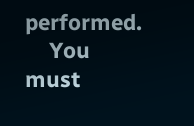performed.
    You must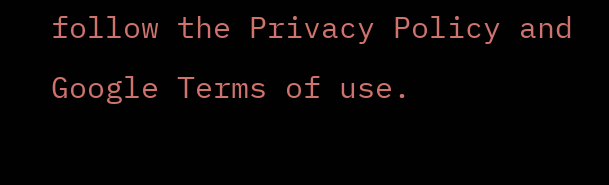follow the Privacy Policy and Google Terms of use.